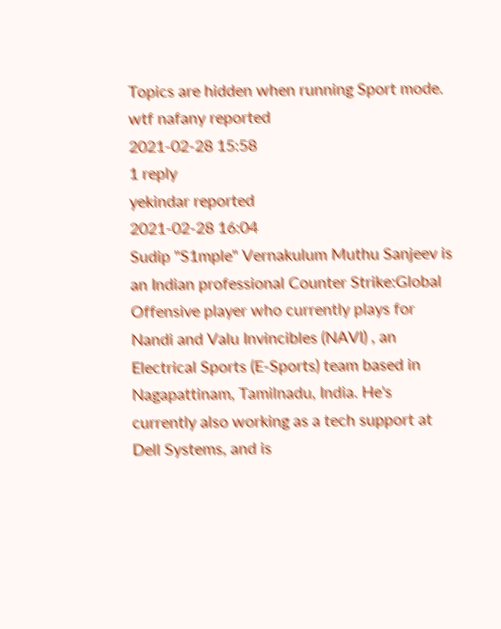Topics are hidden when running Sport mode.
wtf nafany reported
2021-02-28 15:58
1 reply
yekindar reported
2021-02-28 16:04
Sudip "S1mple" Vernakulum Muthu Sanjeev is an Indian professional Counter Strike:Global Offensive player who currently plays for Nandi and Valu Invincibles (NAVI) , an Electrical Sports (E-Sports) team based in Nagapattinam, Tamilnadu, India. He's currently also working as a tech support at Dell Systems, and is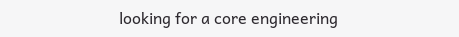looking for a core engineering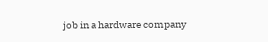job in a hardware company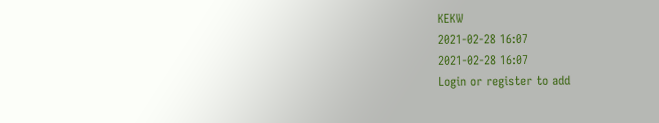KEKW
2021-02-28 16:07
2021-02-28 16:07
Login or register to add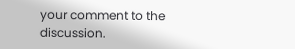your comment to the discussion.